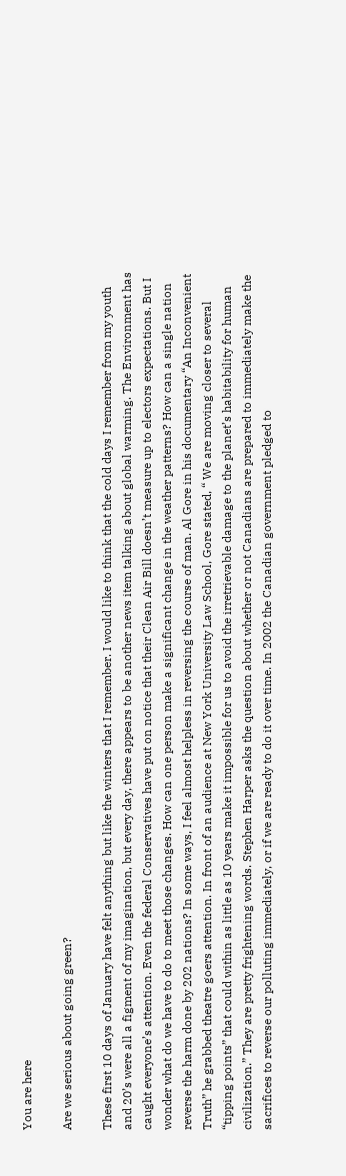You are here

Are we serious about going green?

These first 10 days of January have felt anything but like the winters that I remember. I would like to think that the cold days I remember from my youth and 20’s were all a figment of my imagination, but every day, there appears to be another news item talking about global warming. The Environment has caught everyone’s attention. Even the federal Conservatives have put on notice that their Clean Air Bill doesn’t measure up to electors expectations. But I wonder what do we have to do to meet those changes. How can one person make a significant change in the weather patterns? How can a single nation reverse the harm done by 202 nations? In some ways, I feel almost helpless in reversing the course of man. Al Gore in his documentary “An Inconvenient Truth” he grabbed theatre goers attention. In front of an audience at New York University Law School, Gore stated, “ We are moving closer to several “tipping points” that could within as little as 10 years make it impossible for us to avoid the irretrievable damage to the planet’s habitability for human civilization.” They are pretty frightening words. Stephen Harper asks the question about whether or not Canadians are prepared to immediately make the sacrifices to reverse our polluting immediately, or if we are ready to do it over time. In 2002 the Canadian government pledged to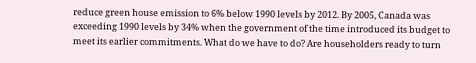reduce green house emission to 6% below 1990 levels by 2012. By 2005, Canada was exceeding 1990 levels by 34% when the government of the time introduced its budget to meet its earlier commitments. What do we have to do? Are householders ready to turn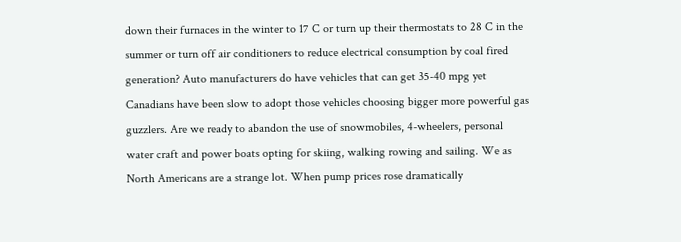down their furnaces in the winter to 17 C or turn up their thermostats to 28 C in the summer or turn off air conditioners to reduce electrical consumption by coal fired generation? Auto manufacturers do have vehicles that can get 35-40 mpg yet Canadians have been slow to adopt those vehicles choosing bigger more powerful gas guzzlers. Are we ready to abandon the use of snowmobiles, 4-wheelers, personal water craft and power boats opting for skiing, walking rowing and sailing. We as North Americans are a strange lot. When pump prices rose dramatically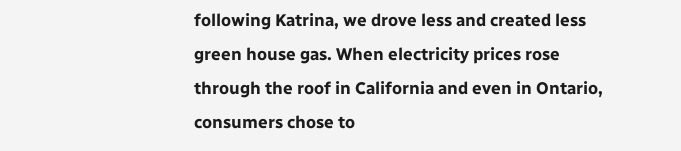following Katrina, we drove less and created less green house gas. When electricity prices rose through the roof in California and even in Ontario, consumers chose to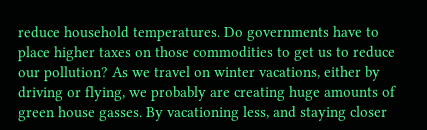reduce household temperatures. Do governments have to place higher taxes on those commodities to get us to reduce our pollution? As we travel on winter vacations, either by driving or flying, we probably are creating huge amounts of green house gasses. By vacationing less, and staying closer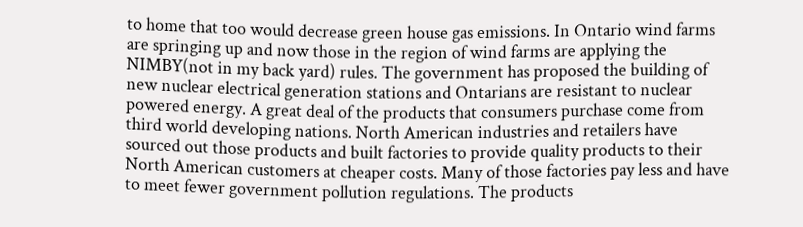to home that too would decrease green house gas emissions. In Ontario wind farms are springing up and now those in the region of wind farms are applying the NIMBY(not in my back yard) rules. The government has proposed the building of new nuclear electrical generation stations and Ontarians are resistant to nuclear powered energy. A great deal of the products that consumers purchase come from third world developing nations. North American industries and retailers have sourced out those products and built factories to provide quality products to their North American customers at cheaper costs. Many of those factories pay less and have to meet fewer government pollution regulations. The products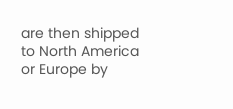are then shipped to North America or Europe by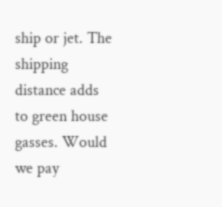ship or jet. The shipping distance adds to green house gasses. Would we pay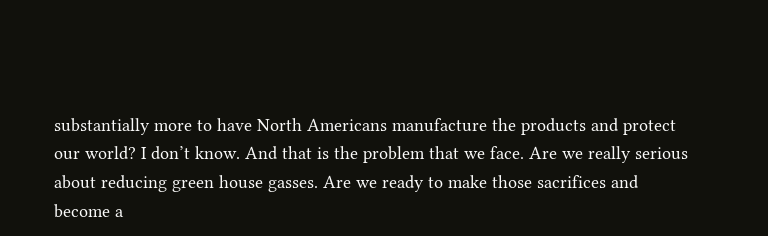substantially more to have North Americans manufacture the products and protect our world? I don’t know. And that is the problem that we face. Are we really serious about reducing green house gasses. Are we ready to make those sacrifices and become a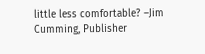little less comfortable? –Jim Cumming, Publisher